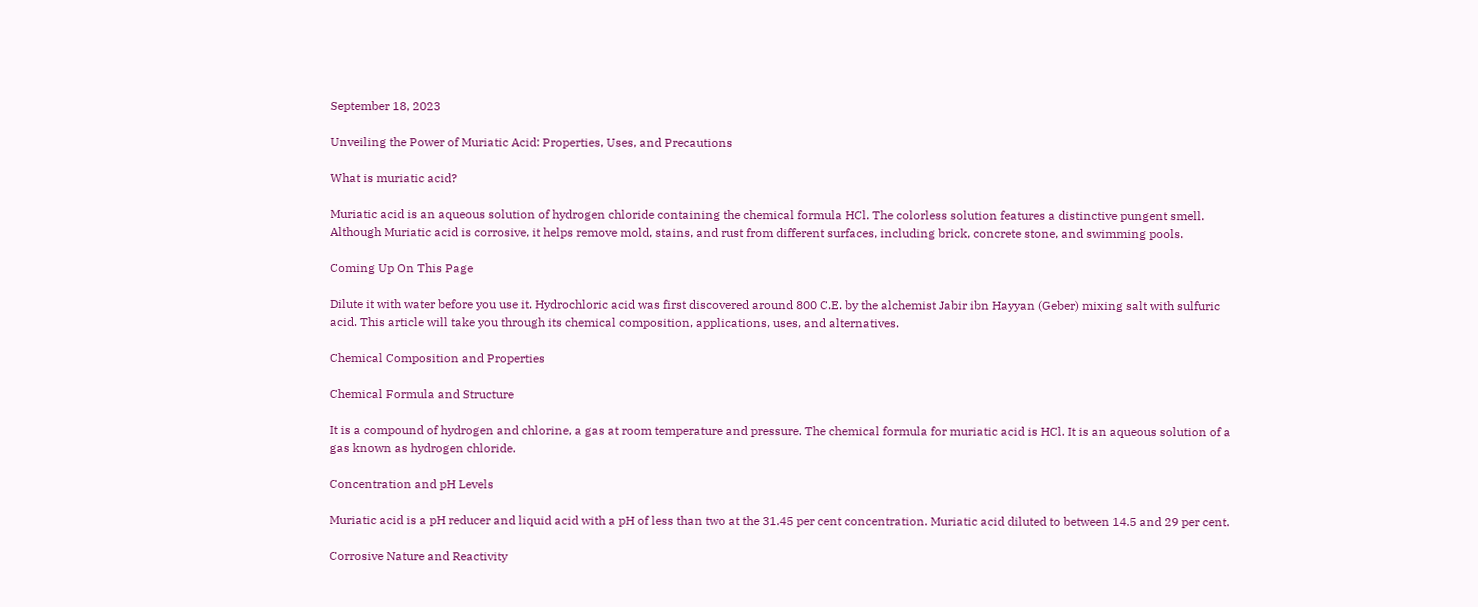September 18, 2023

Unveiling the Power of Muriatic Acid: Properties, Uses, and Precautions

What is muriatic acid?

Muriatic acid is an aqueous solution of hydrogen chloride containing the chemical formula HCl. The colorless solution features a distinctive pungent smell. Although Muriatic acid is corrosive, it helps remove mold, stains, and rust from different surfaces, including brick, concrete stone, and swimming pools.

Coming Up On This Page

Dilute it with water before you use it. Hydrochloric acid was first discovered around 800 C.E. by the alchemist Jabir ibn Hayyan (Geber) mixing salt with sulfuric acid. This article will take you through its chemical composition, applications, uses, and alternatives.

Chemical Composition and Properties

Chemical Formula and Structure

It is a compound of hydrogen and chlorine, a gas at room temperature and pressure. The chemical formula for muriatic acid is HCl. It is an aqueous solution of a gas known as hydrogen chloride.

Concentration and pH Levels

Muriatic acid is a pH reducer and liquid acid with a pH of less than two at the 31.45 per cent concentration. Muriatic acid diluted to between 14.5 and 29 per cent.

Corrosive Nature and Reactivity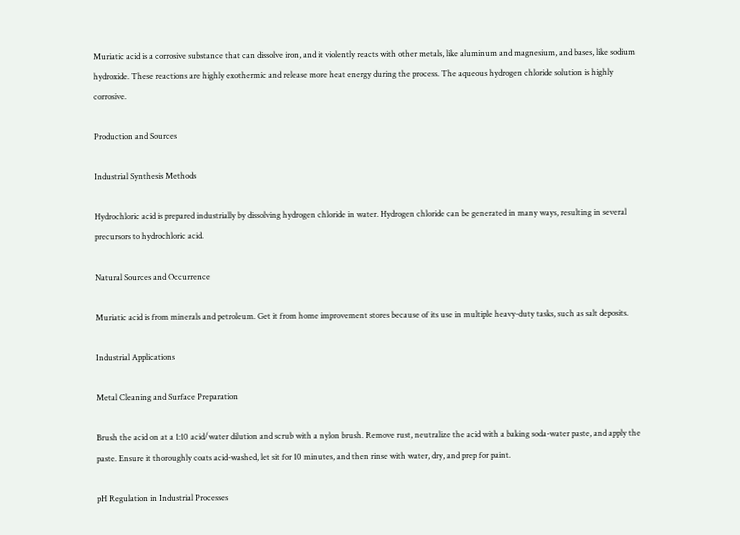Muriatic acid is a corrosive substance that can dissolve iron, and it violently reacts with other metals, like aluminum and magnesium, and bases, like sodium hydroxide. These reactions are highly exothermic and release more heat energy during the process. The aqueous hydrogen chloride solution is highly corrosive.

Production and Sources

Industrial Synthesis Methods

Hydrochloric acid is prepared industrially by dissolving hydrogen chloride in water. Hydrogen chloride can be generated in many ways, resulting in several precursors to hydrochloric acid.

Natural Sources and Occurrence

Muriatic acid is from minerals and petroleum. Get it from home improvement stores because of its use in multiple heavy-duty tasks, such as salt deposits.

Industrial Applications

Metal Cleaning and Surface Preparation

Brush the acid on at a 1:10 acid/water dilution and scrub with a nylon brush. Remove rust, neutralize the acid with a baking soda-water paste, and apply the paste. Ensure it thoroughly coats acid-washed, let sit for 10 minutes, and then rinse with water, dry, and prep for paint.

pH Regulation in Industrial Processes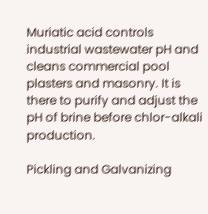Muriatic acid controls industrial wastewater pH and cleans commercial pool plasters and masonry. It is there to purify and adjust the pH of brine before chlor-alkali production.

Pickling and Galvanizing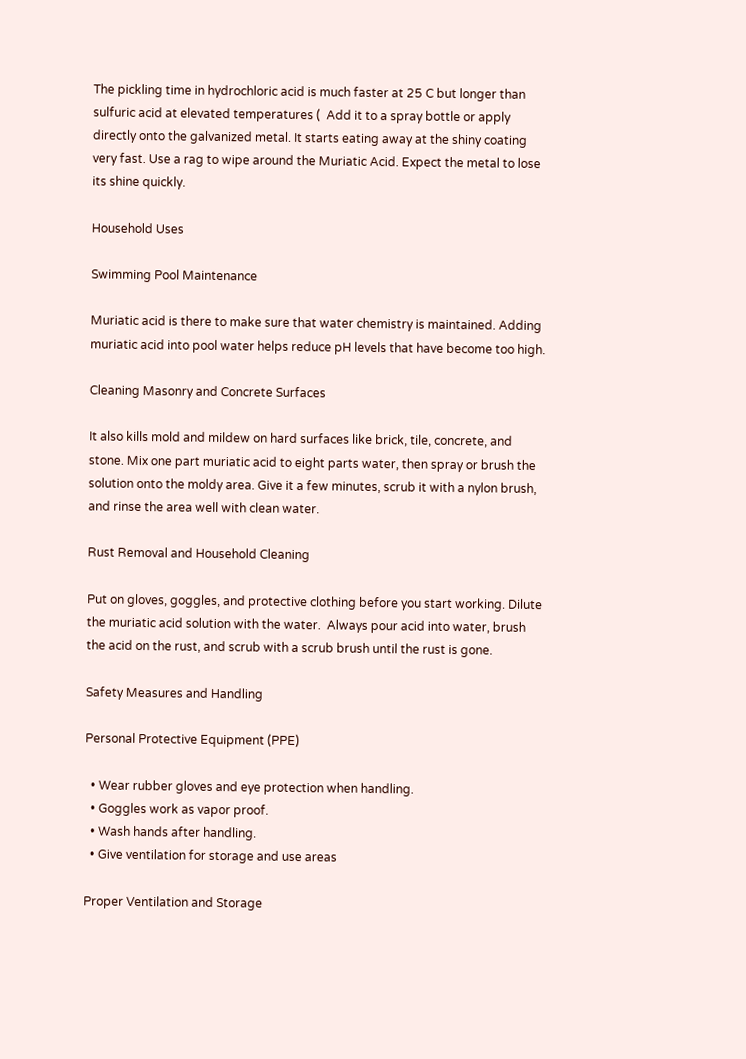The pickling time in hydrochloric acid is much faster at 25 C but longer than sulfuric acid at elevated temperatures (  Add it to a spray bottle or apply directly onto the galvanized metal. It starts eating away at the shiny coating very fast. Use a rag to wipe around the Muriatic Acid. Expect the metal to lose its shine quickly.

Household Uses

Swimming Pool Maintenance

Muriatic acid is there to make sure that water chemistry is maintained. Adding muriatic acid into pool water helps reduce pH levels that have become too high.

Cleaning Masonry and Concrete Surfaces

It also kills mold and mildew on hard surfaces like brick, tile, concrete, and stone. Mix one part muriatic acid to eight parts water, then spray or brush the solution onto the moldy area. Give it a few minutes, scrub it with a nylon brush, and rinse the area well with clean water.

Rust Removal and Household Cleaning

Put on gloves, goggles, and protective clothing before you start working. Dilute the muriatic acid solution with the water.  Always pour acid into water, brush the acid on the rust, and scrub with a scrub brush until the rust is gone.

Safety Measures and Handling

Personal Protective Equipment (PPE)

  • Wear rubber gloves and eye protection when handling.
  • Goggles work as vapor proof.
  • Wash hands after handling.
  • Give ventilation for storage and use areas

Proper Ventilation and Storage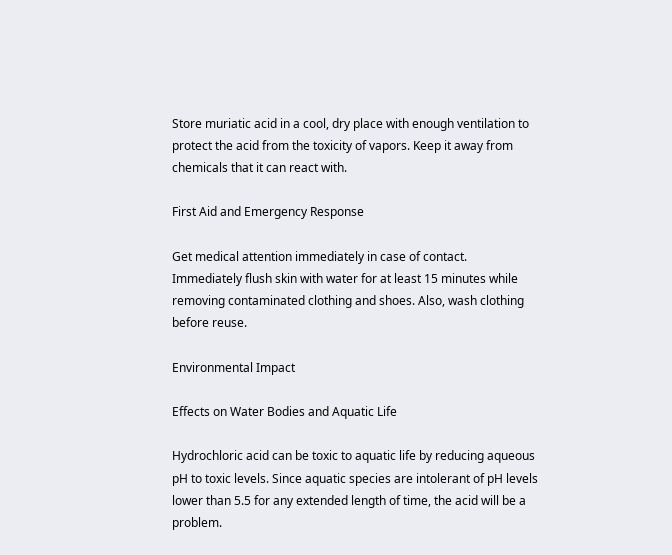Store muriatic acid in a cool, dry place with enough ventilation to protect the acid from the toxicity of vapors. Keep it away from chemicals that it can react with.

First Aid and Emergency Response

Get medical attention immediately in case of contact. Immediately flush skin with water for at least 15 minutes while removing contaminated clothing and shoes. Also, wash clothing before reuse.

Environmental Impact

Effects on Water Bodies and Aquatic Life

Hydrochloric acid can be toxic to aquatic life by reducing aqueous pH to toxic levels. Since aquatic species are intolerant of pH levels lower than 5.5 for any extended length of time, the acid will be a problem.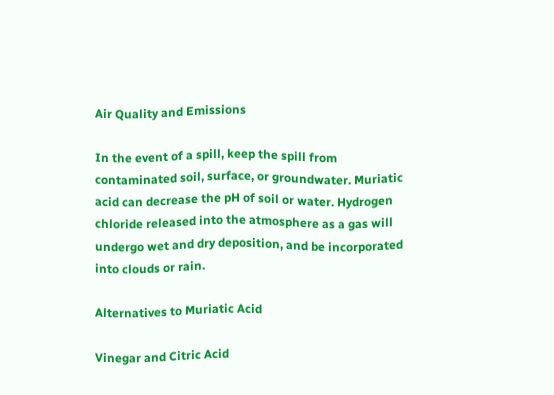Air Quality and Emissions

In the event of a spill, keep the spill from contaminated soil, surface, or groundwater. Muriatic acid can decrease the pH of soil or water. Hydrogen chloride released into the atmosphere as a gas will undergo wet and dry deposition, and be incorporated into clouds or rain.

Alternatives to Muriatic Acid

Vinegar and Citric Acid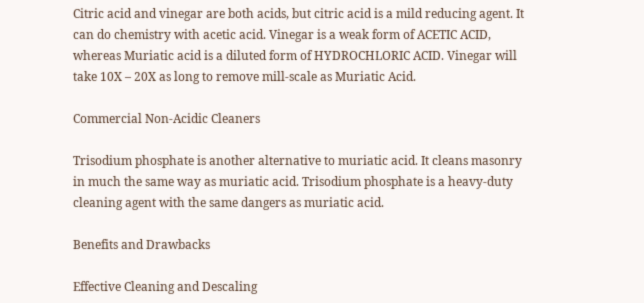Citric acid and vinegar are both acids, but citric acid is a mild reducing agent. It can do chemistry with acetic acid. Vinegar is a weak form of ACETIC ACID, whereas Muriatic acid is a diluted form of HYDROCHLORIC ACID. Vinegar will take 10X – 20X as long to remove mill-scale as Muriatic Acid.

Commercial Non-Acidic Cleaners

Trisodium phosphate is another alternative to muriatic acid. It cleans masonry in much the same way as muriatic acid. Trisodium phosphate is a heavy-duty cleaning agent with the same dangers as muriatic acid.

Benefits and Drawbacks

Effective Cleaning and Descaling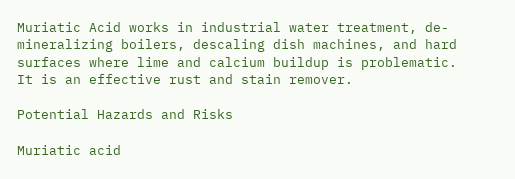Muriatic Acid works in industrial water treatment, de-mineralizing boilers, descaling dish machines, and hard surfaces where lime and calcium buildup is problematic. It is an effective rust and stain remover.

Potential Hazards and Risks

Muriatic acid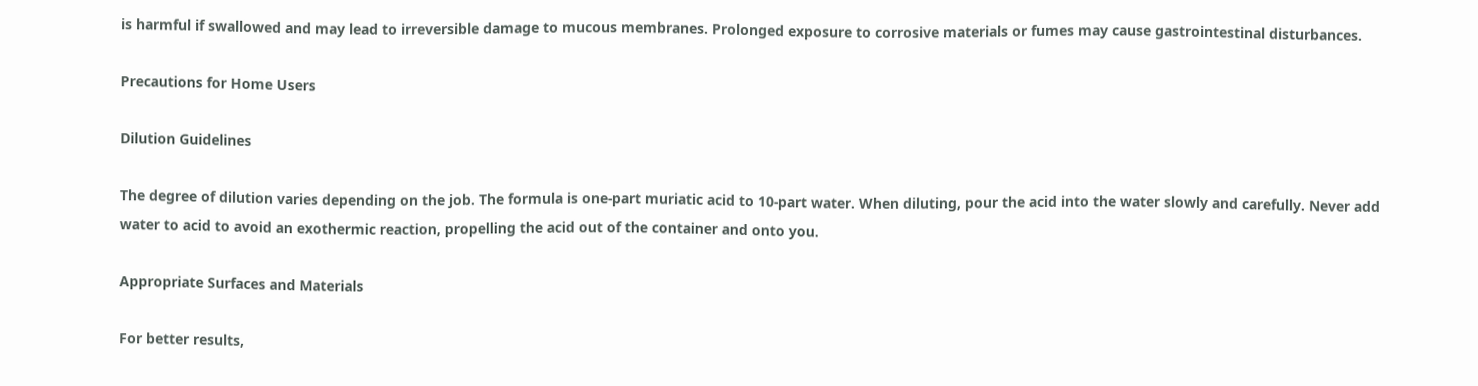is harmful if swallowed and may lead to irreversible damage to mucous membranes. Prolonged exposure to corrosive materials or fumes may cause gastrointestinal disturbances.

Precautions for Home Users

Dilution Guidelines

The degree of dilution varies depending on the job. The formula is one-part muriatic acid to 10-part water. When diluting, pour the acid into the water slowly and carefully. Never add water to acid to avoid an exothermic reaction, propelling the acid out of the container and onto you.

Appropriate Surfaces and Materials

For better results,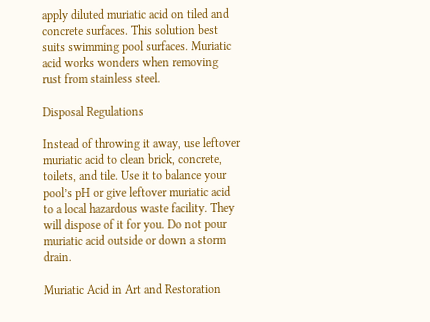apply diluted muriatic acid on tiled and concrete surfaces. This solution best suits swimming pool surfaces. Muriatic acid works wonders when removing rust from stainless steel.

Disposal Regulations

Instead of throwing it away, use leftover muriatic acid to clean brick, concrete, toilets, and tile. Use it to balance your pool’s pH or give leftover muriatic acid to a local hazardous waste facility. They will dispose of it for you. Do not pour muriatic acid outside or down a storm drain.

Muriatic Acid in Art and Restoration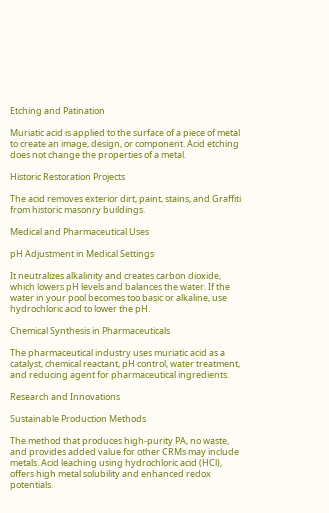Etching and Patination

Muriatic acid is applied to the surface of a piece of metal to create an image, design, or component. Acid etching does not change the properties of a metal.

Historic Restoration Projects

The acid removes exterior dirt, paint, stains, and Graffiti from historic masonry buildings.

Medical and Pharmaceutical Uses

pH Adjustment in Medical Settings

It neutralizes alkalinity and creates carbon dioxide, which lowers pH levels and balances the water. If the water in your pool becomes too basic or alkaline, use hydrochloric acid to lower the pH.

Chemical Synthesis in Pharmaceuticals

The pharmaceutical industry uses muriatic acid as a catalyst, chemical reactant, pH control, water treatment, and reducing agent for pharmaceutical ingredients.

Research and Innovations

Sustainable Production Methods

The method that produces high-purity PA, no waste, and provides added value for other CRMs may include metals. Acid leaching using hydrochloric acid (HCl), offers high metal solubility and enhanced redox potentials.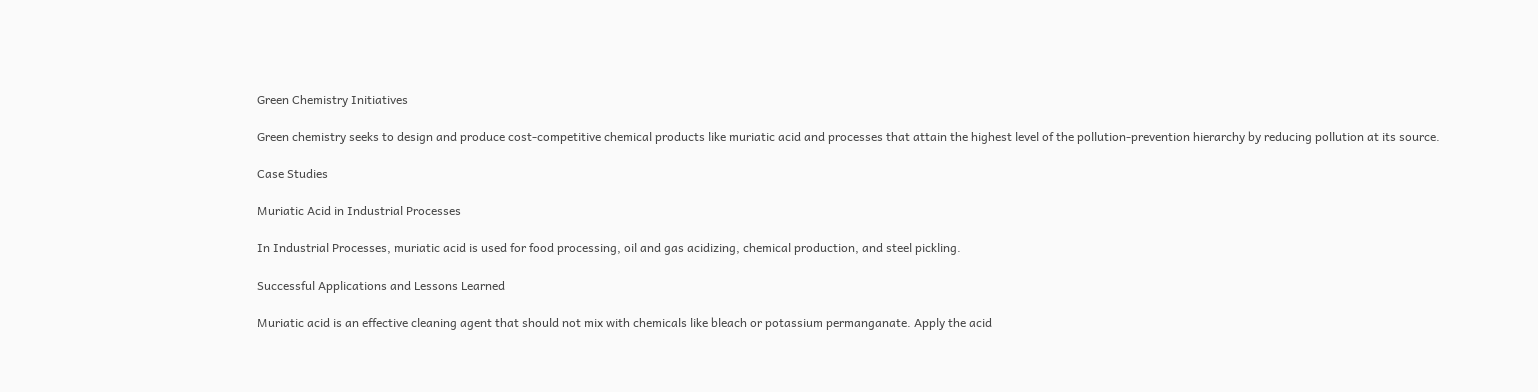Green Chemistry Initiatives

Green chemistry seeks to design and produce cost-competitive chemical products like muriatic acid and processes that attain the highest level of the pollution-prevention hierarchy by reducing pollution at its source.

Case Studies

Muriatic Acid in Industrial Processes

In Industrial Processes, muriatic acid is used for food processing, oil and gas acidizing, chemical production, and steel pickling.

Successful Applications and Lessons Learned

Muriatic acid is an effective cleaning agent that should not mix with chemicals like bleach or potassium permanganate. Apply the acid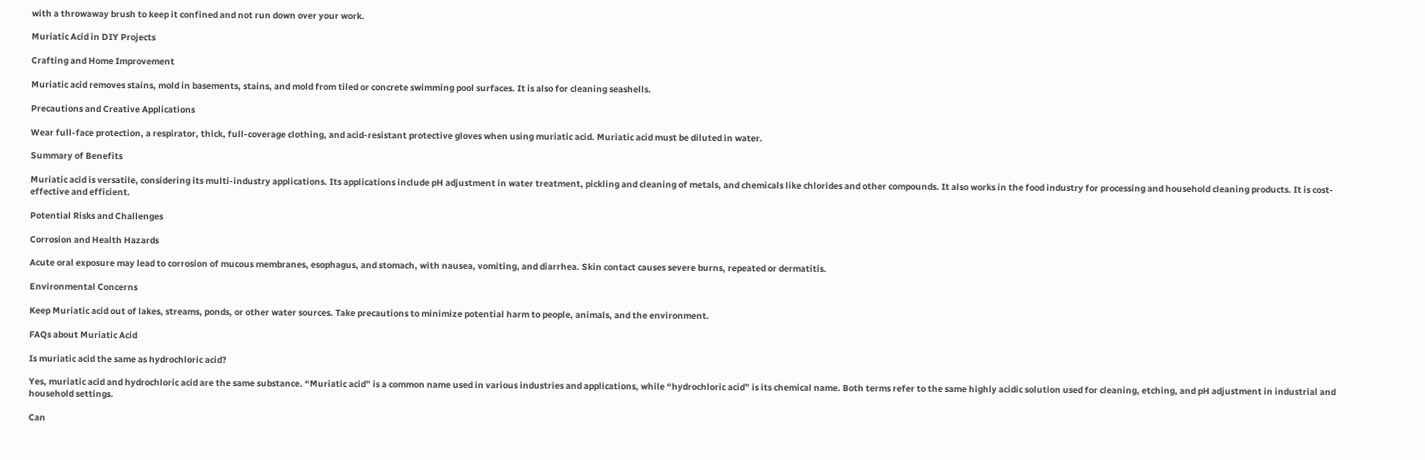with a throwaway brush to keep it confined and not run down over your work.

Muriatic Acid in DIY Projects

Crafting and Home Improvement

Muriatic acid removes stains, mold in basements, stains, and mold from tiled or concrete swimming pool surfaces. It is also for cleaning seashells.

Precautions and Creative Applications

Wear full-face protection, a respirator, thick, full-coverage clothing, and acid-resistant protective gloves when using muriatic acid. Muriatic acid must be diluted in water.

Summary of Benefits

Muriatic acid is versatile, considering its multi-industry applications. Its applications include pH adjustment in water treatment, pickling and cleaning of metals, and chemicals like chlorides and other compounds. It also works in the food industry for processing and household cleaning products. It is cost-effective and efficient.

Potential Risks and Challenges

Corrosion and Health Hazards

Acute oral exposure may lead to corrosion of mucous membranes, esophagus, and stomach, with nausea, vomiting, and diarrhea. Skin contact causes severe burns, repeated or dermatitis.

Environmental Concerns

Keep Muriatic acid out of lakes, streams, ponds, or other water sources. Take precautions to minimize potential harm to people, animals, and the environment.

FAQs about Muriatic Acid

Is muriatic acid the same as hydrochloric acid?

Yes, muriatic acid and hydrochloric acid are the same substance. “Muriatic acid” is a common name used in various industries and applications, while “hydrochloric acid” is its chemical name. Both terms refer to the same highly acidic solution used for cleaning, etching, and pH adjustment in industrial and household settings.

Can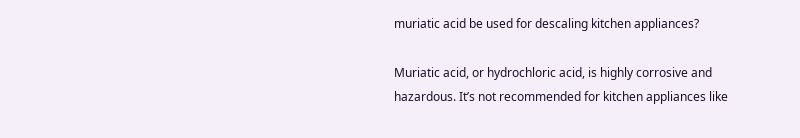muriatic acid be used for descaling kitchen appliances?

Muriatic acid, or hydrochloric acid, is highly corrosive and hazardous. It’s not recommended for kitchen appliances like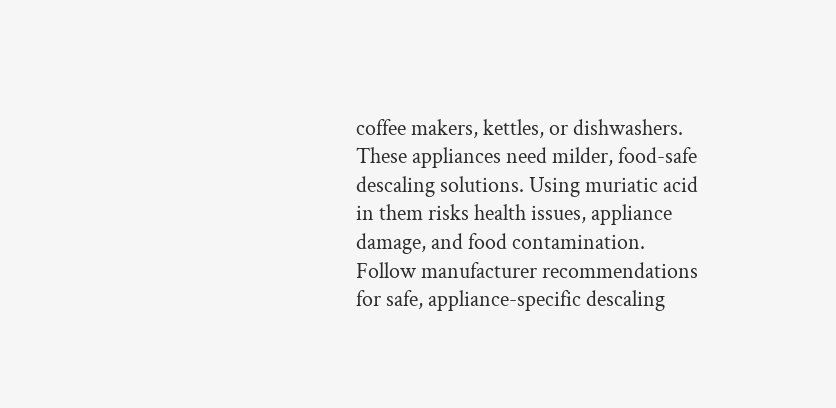coffee makers, kettles, or dishwashers. These appliances need milder, food-safe descaling solutions. Using muriatic acid in them risks health issues, appliance damage, and food contamination. Follow manufacturer recommendations for safe, appliance-specific descaling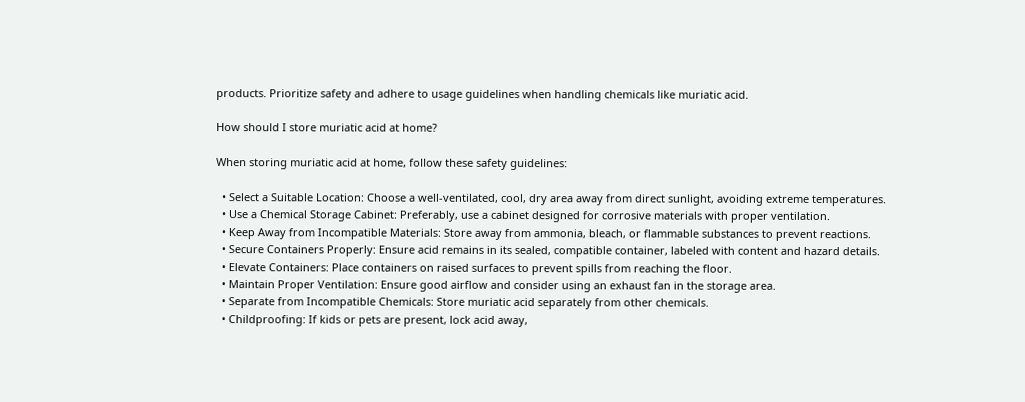products. Prioritize safety and adhere to usage guidelines when handling chemicals like muriatic acid.

How should I store muriatic acid at home?

When storing muriatic acid at home, follow these safety guidelines:

  • Select a Suitable Location: Choose a well-ventilated, cool, dry area away from direct sunlight, avoiding extreme temperatures.
  • Use a Chemical Storage Cabinet: Preferably, use a cabinet designed for corrosive materials with proper ventilation.
  • Keep Away from Incompatible Materials: Store away from ammonia, bleach, or flammable substances to prevent reactions.
  • Secure Containers Properly: Ensure acid remains in its sealed, compatible container, labeled with content and hazard details.
  • Elevate Containers: Place containers on raised surfaces to prevent spills from reaching the floor.
  • Maintain Proper Ventilation: Ensure good airflow and consider using an exhaust fan in the storage area.
  • Separate from Incompatible Chemicals: Store muriatic acid separately from other chemicals.
  • Childproofing: If kids or pets are present, lock acid away,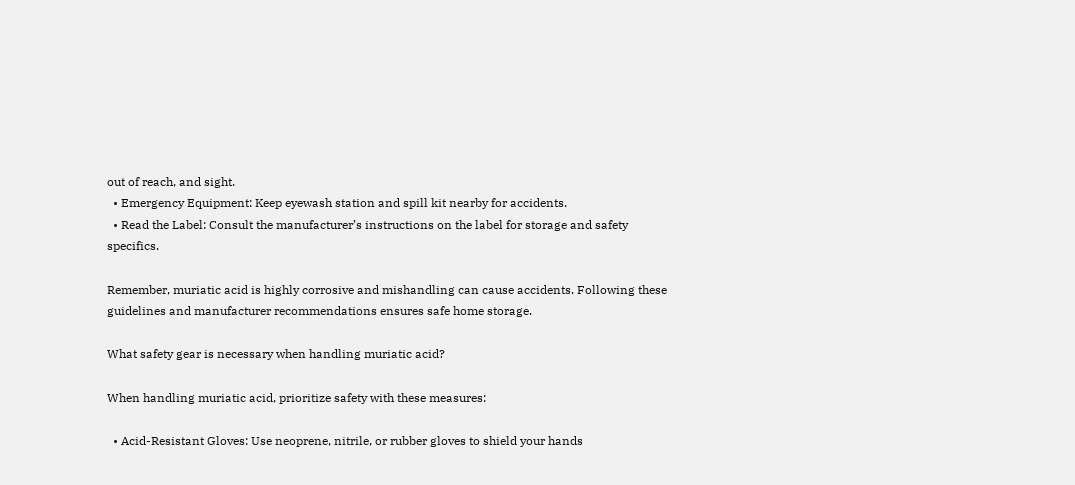out of reach, and sight.
  • Emergency Equipment: Keep eyewash station and spill kit nearby for accidents.
  • Read the Label: Consult the manufacturer’s instructions on the label for storage and safety specifics.

Remember, muriatic acid is highly corrosive and mishandling can cause accidents. Following these guidelines and manufacturer recommendations ensures safe home storage.

What safety gear is necessary when handling muriatic acid?

When handling muriatic acid, prioritize safety with these measures:

  • Acid-Resistant Gloves: Use neoprene, nitrile, or rubber gloves to shield your hands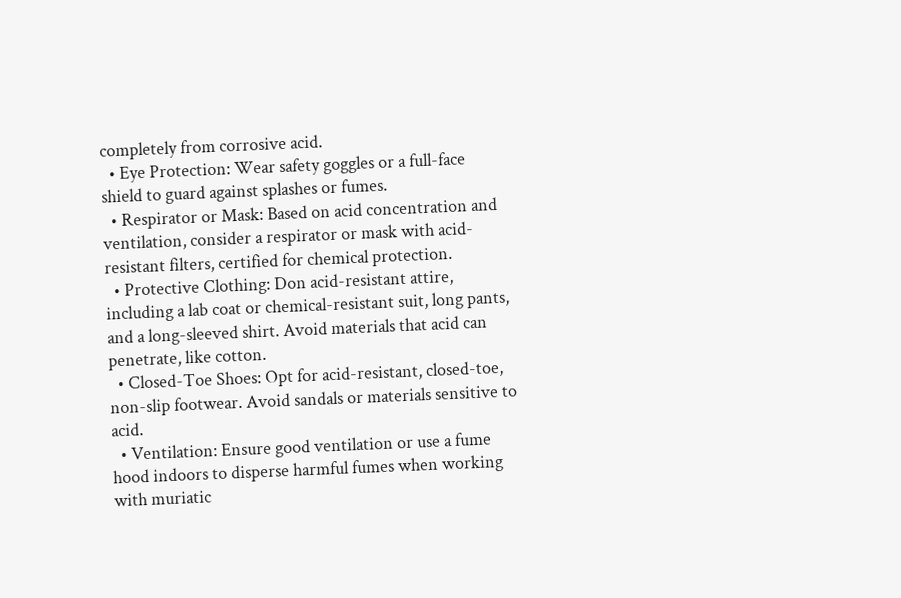completely from corrosive acid.
  • Eye Protection: Wear safety goggles or a full-face shield to guard against splashes or fumes.
  • Respirator or Mask: Based on acid concentration and ventilation, consider a respirator or mask with acid-resistant filters, certified for chemical protection.
  • Protective Clothing: Don acid-resistant attire, including a lab coat or chemical-resistant suit, long pants, and a long-sleeved shirt. Avoid materials that acid can penetrate, like cotton.
  • Closed-Toe Shoes: Opt for acid-resistant, closed-toe, non-slip footwear. Avoid sandals or materials sensitive to acid.
  • Ventilation: Ensure good ventilation or use a fume hood indoors to disperse harmful fumes when working with muriatic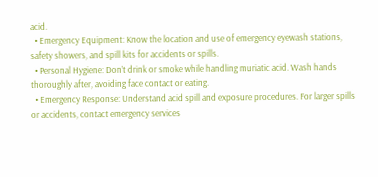acid.
  • Emergency Equipment: Know the location and use of emergency eyewash stations, safety showers, and spill kits for accidents or spills.
  • Personal Hygiene: Don’t drink or smoke while handling muriatic acid. Wash hands thoroughly after, avoiding face contact or eating.
  • Emergency Response: Understand acid spill and exposure procedures. For larger spills or accidents, contact emergency services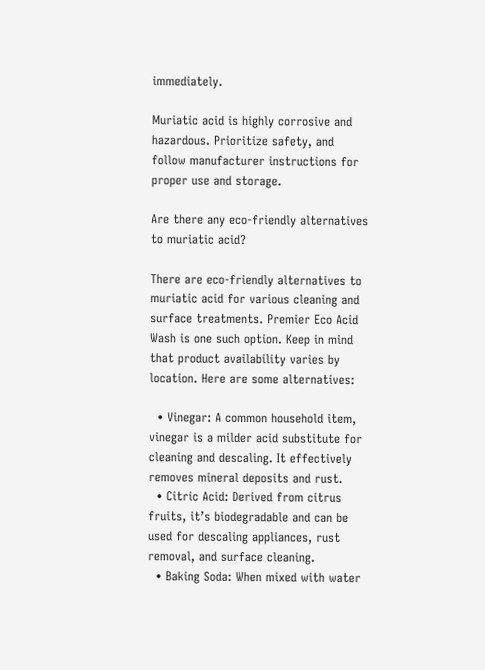immediately.

Muriatic acid is highly corrosive and hazardous. Prioritize safety, and follow manufacturer instructions for proper use and storage.

Are there any eco-friendly alternatives to muriatic acid?

There are eco-friendly alternatives to muriatic acid for various cleaning and surface treatments. Premier Eco Acid Wash is one such option. Keep in mind that product availability varies by location. Here are some alternatives:

  • Vinegar: A common household item, vinegar is a milder acid substitute for cleaning and descaling. It effectively removes mineral deposits and rust.
  • Citric Acid: Derived from citrus fruits, it’s biodegradable and can be used for descaling appliances, rust removal, and surface cleaning.
  • Baking Soda: When mixed with water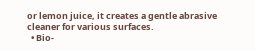or lemon juice, it creates a gentle abrasive cleaner for various surfaces.
  • Bio-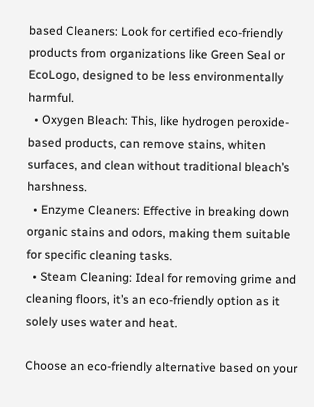based Cleaners: Look for certified eco-friendly products from organizations like Green Seal or EcoLogo, designed to be less environmentally harmful.
  • Oxygen Bleach: This, like hydrogen peroxide-based products, can remove stains, whiten surfaces, and clean without traditional bleach’s harshness.
  • Enzyme Cleaners: Effective in breaking down organic stains and odors, making them suitable for specific cleaning tasks.
  • Steam Cleaning: Ideal for removing grime and cleaning floors, it’s an eco-friendly option as it solely uses water and heat.

Choose an eco-friendly alternative based on your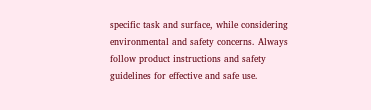specific task and surface, while considering environmental and safety concerns. Always follow product instructions and safety guidelines for effective and safe use.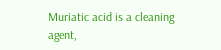Muriatic acid is a cleaning agent,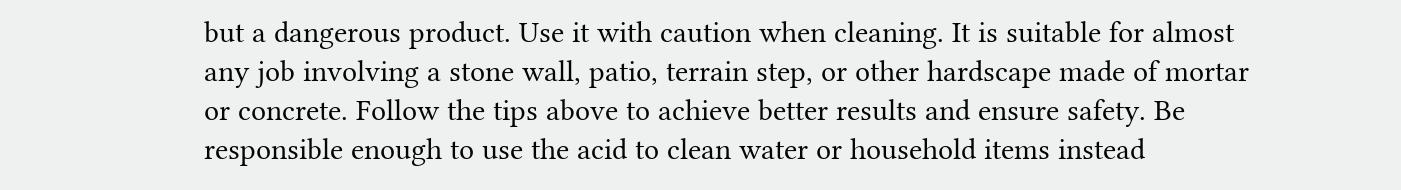but a dangerous product. Use it with caution when cleaning. It is suitable for almost any job involving a stone wall, patio, terrain step, or other hardscape made of mortar or concrete. Follow the tips above to achieve better results and ensure safety. Be responsible enough to use the acid to clean water or household items instead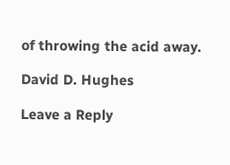of throwing the acid away.

David D. Hughes

Leave a Reply